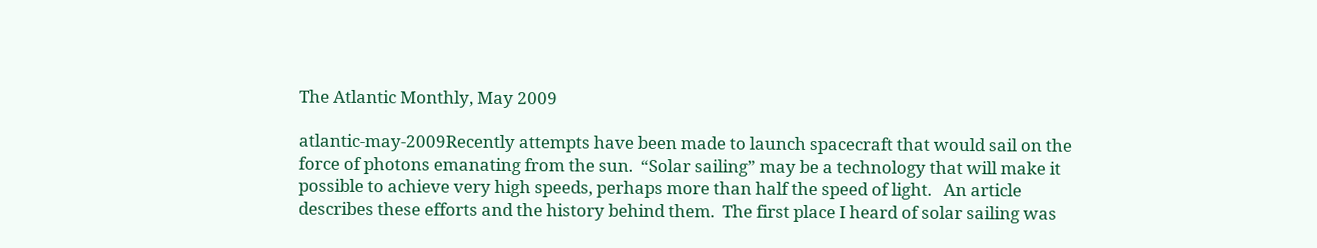The Atlantic Monthly, May 2009

atlantic-may-2009Recently attempts have been made to launch spacecraft that would sail on the force of photons emanating from the sun.  “Solar sailing” may be a technology that will make it possible to achieve very high speeds, perhaps more than half the speed of light.   An article describes these efforts and the history behind them.  The first place I heard of solar sailing was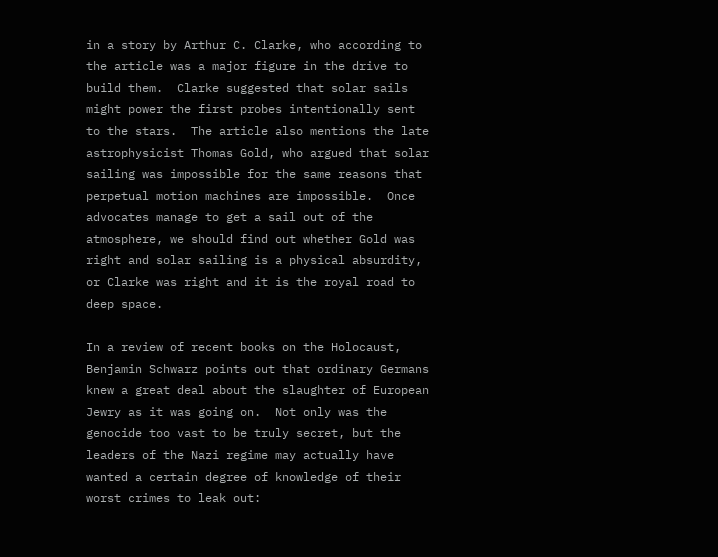in a story by Arthur C. Clarke, who according to the article was a major figure in the drive to build them.  Clarke suggested that solar sails might power the first probes intentionally sent to the stars.  The article also mentions the late astrophysicist Thomas Gold, who argued that solar sailing was impossible for the same reasons that perpetual motion machines are impossible.  Once advocates manage to get a sail out of the atmosphere, we should find out whether Gold was right and solar sailing is a physical absurdity, or Clarke was right and it is the royal road to deep space.

In a review of recent books on the Holocaust, Benjamin Schwarz points out that ordinary Germans knew a great deal about the slaughter of European Jewry as it was going on.  Not only was the genocide too vast to be truly secret, but the leaders of the Nazi regime may actually have wanted a certain degree of knowledge of their worst crimes to leak out: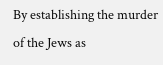By establishing the murder of the Jews as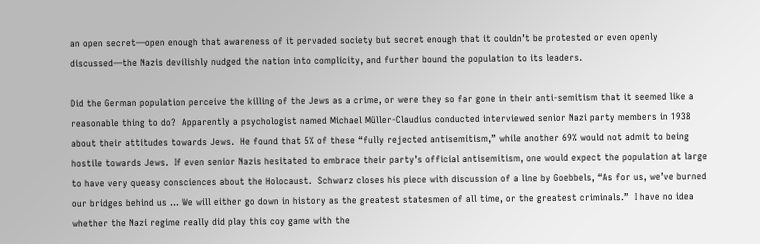an open secret—open enough that awareness of it pervaded society but secret enough that it couldn’t be protested or even openly discussed—the Nazis devilishly nudged the nation into complicity, and further bound the population to its leaders.

Did the German population perceive the killing of the Jews as a crime, or were they so far gone in their anti-semitism that it seemed like a reasonable thing to do?  Apparently a psychologist named Michael Müller-Claudius conducted interviewed senior Nazi party members in 1938 about their attitudes towards Jews.  He found that 5% of these “fully rejected antisemitism,” while another 69% would not admit to being hostile towards Jews.  If even senior Nazis hesitated to embrace their party’s official antisemitism, one would expect the population at large to have very queasy consciences about the Holocaust.  Schwarz closes his piece with discussion of a line by Goebbels, “As for us, we’ve burned our bridges behind us … We will either go down in history as the greatest statesmen of all time, or the greatest criminals.”  I have no idea whether the Nazi regime really did play this coy game with the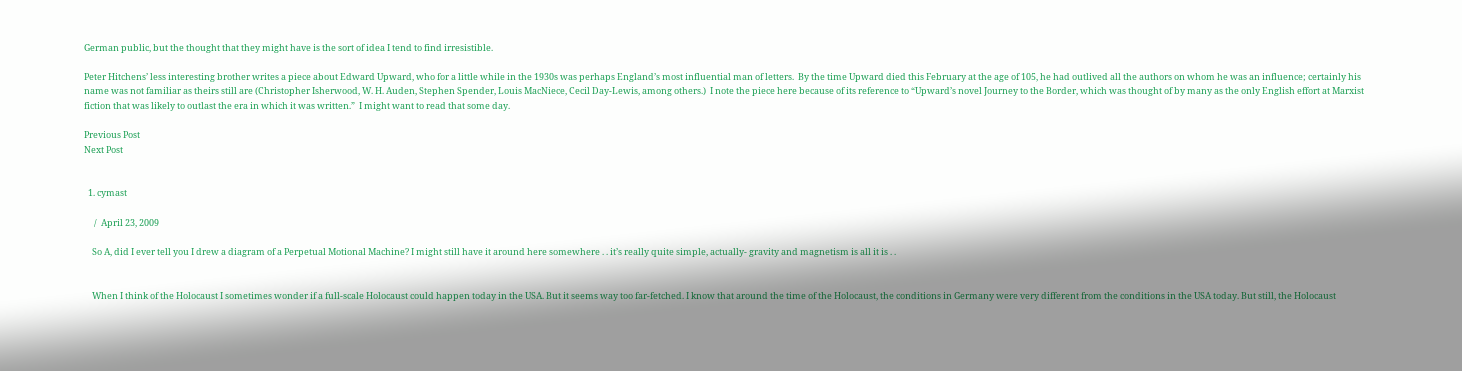German public, but the thought that they might have is the sort of idea I tend to find irresistible.

Peter Hitchens’ less interesting brother writes a piece about Edward Upward, who for a little while in the 1930s was perhaps England’s most influential man of letters.  By the time Upward died this February at the age of 105, he had outlived all the authors on whom he was an influence; certainly his name was not familiar as theirs still are (Christopher Isherwood, W. H. Auden, Stephen Spender, Louis MacNiece, Cecil Day-Lewis, among others.)  I note the piece here because of its reference to “Upward’s novel Journey to the Border, which was thought of by many as the only English effort at Marxist fiction that was likely to outlast the era in which it was written.”  I might want to read that some day.

Previous Post
Next Post


  1. cymast

     /  April 23, 2009

    So A, did I ever tell you I drew a diagram of a Perpetual Motional Machine? I might still have it around here somewhere . . it’s really quite simple, actually- gravity and magnetism is all it is . .


    When I think of the Holocaust I sometimes wonder if a full-scale Holocaust could happen today in the USA. But it seems way too far-fetched. I know that around the time of the Holocaust, the conditions in Germany were very different from the conditions in the USA today. But still, the Holocaust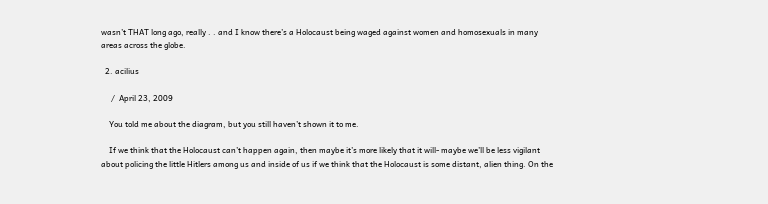wasn’t THAT long ago, really . . and I know there’s a Holocaust being waged against women and homosexuals in many areas across the globe.

  2. acilius

     /  April 23, 2009

    You told me about the diagram, but you still haven’t shown it to me.

    If we think that the Holocaust can’t happen again, then maybe it’s more likely that it will- maybe we’ll be less vigilant about policing the little Hitlers among us and inside of us if we think that the Holocaust is some distant, alien thing. On the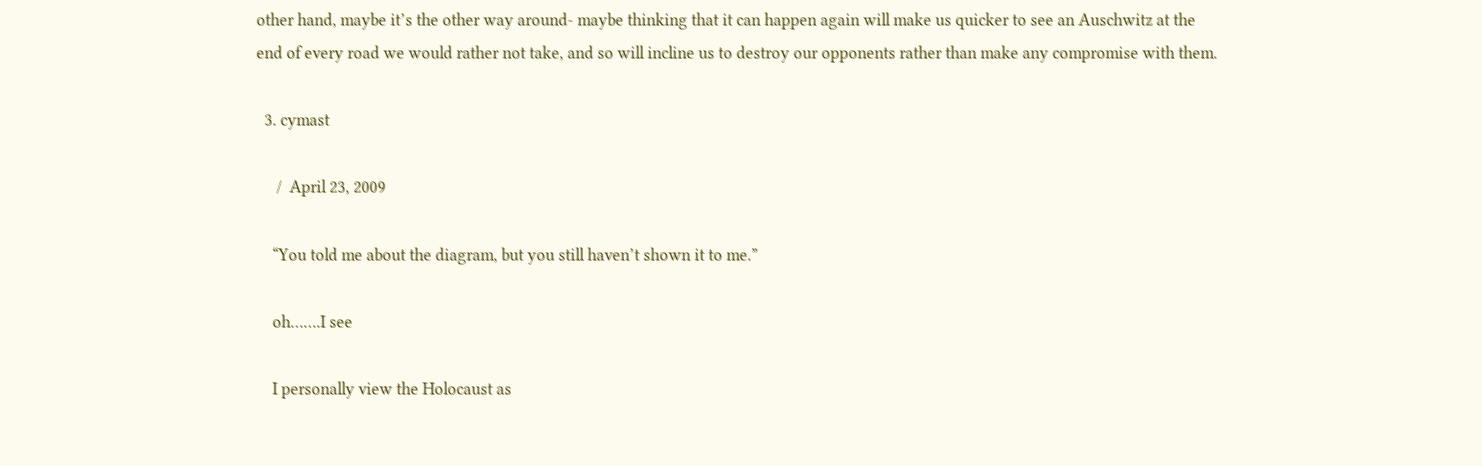other hand, maybe it’s the other way around- maybe thinking that it can happen again will make us quicker to see an Auschwitz at the end of every road we would rather not take, and so will incline us to destroy our opponents rather than make any compromise with them.

  3. cymast

     /  April 23, 2009

    “You told me about the diagram, but you still haven’t shown it to me.”

    oh…….I see

    I personally view the Holocaust as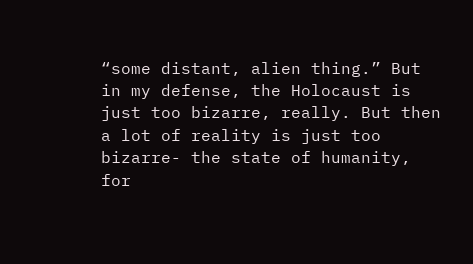“some distant, alien thing.” But in my defense, the Holocaust is just too bizarre, really. But then a lot of reality is just too bizarre- the state of humanity, for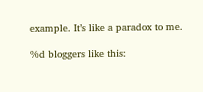example. It’s like a paradox to me.

%d bloggers like this: